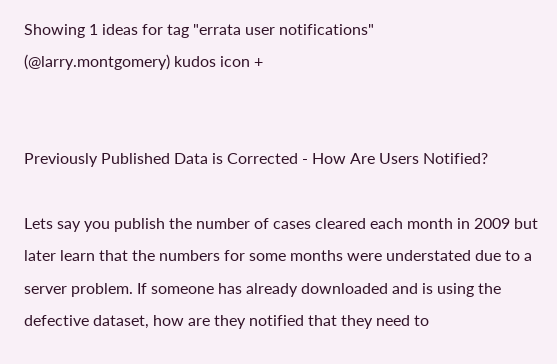Showing 1 ideas for tag "errata user notifications"
(@larry.montgomery) kudos icon +


Previously Published Data is Corrected - How Are Users Notified?

Lets say you publish the number of cases cleared each month in 2009 but later learn that the numbers for some months were understated due to a server problem. If someone has already downloaded and is using the defective dataset, how are they notified that they need to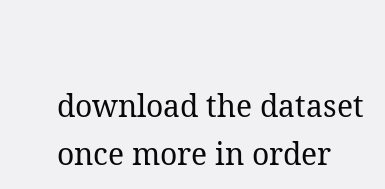download the dataset once more in order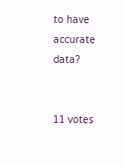to have accurate data?


11 votes